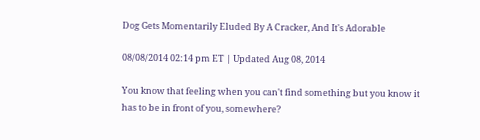Dog Gets Momentarily Eluded By A Cracker, And It's Adorable

08/08/2014 02:14 pm ET | Updated Aug 08, 2014

You know that feeling when you can't find something but you know it has to be in front of you, somewhere?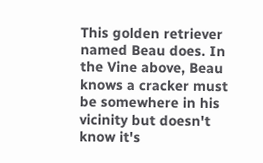This golden retriever named Beau does. In the Vine above, Beau knows a cracker must be somewhere in his vicinity but doesn't know it's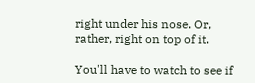right under his nose. Or, rather, right on top of it.

You'll have to watch to see if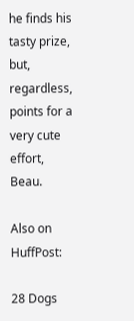he finds his tasty prize, but, regardless, points for a very cute effort, Beau.

Also on HuffPost:

28 Dogs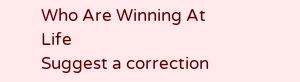Who Are Winning At Life
Suggest a correction